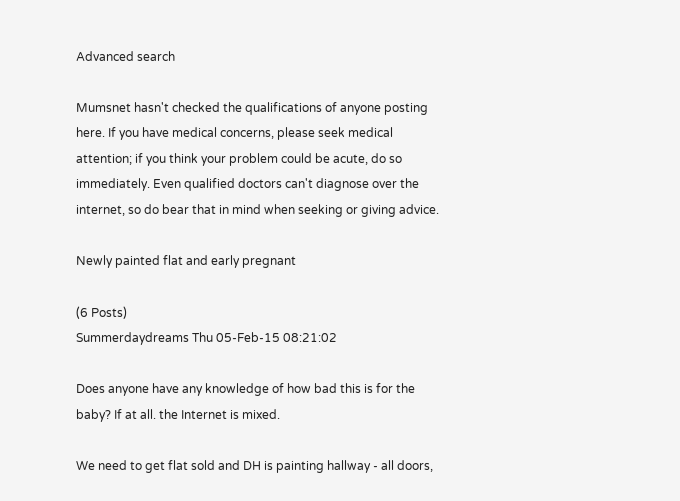Advanced search

Mumsnet hasn't checked the qualifications of anyone posting here. If you have medical concerns, please seek medical attention; if you think your problem could be acute, do so immediately. Even qualified doctors can't diagnose over the internet, so do bear that in mind when seeking or giving advice.

Newly painted flat and early pregnant

(6 Posts)
Summerdaydreams Thu 05-Feb-15 08:21:02

Does anyone have any knowledge of how bad this is for the baby? If at all. the Internet is mixed.

We need to get flat sold and DH is painting hallway - all doors,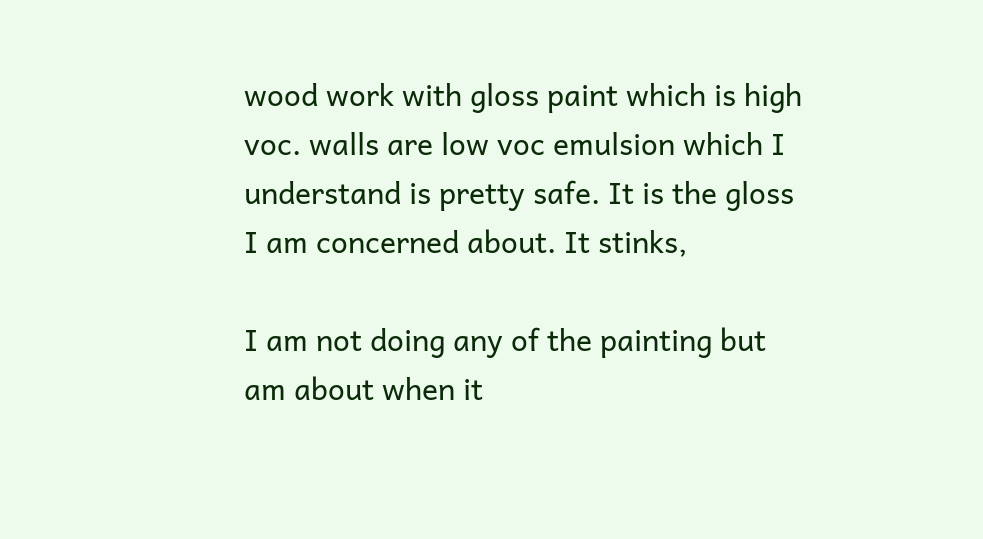wood work with gloss paint which is high voc. walls are low voc emulsion which I understand is pretty safe. It is the gloss I am concerned about. It stinks,

I am not doing any of the painting but am about when it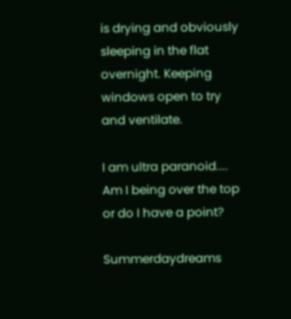is drying and obviously sleeping in the flat overnight. Keeping windows open to try and ventilate.

I am ultra paranoid.... Am I being over the top or do I have a point?

Summerdaydreams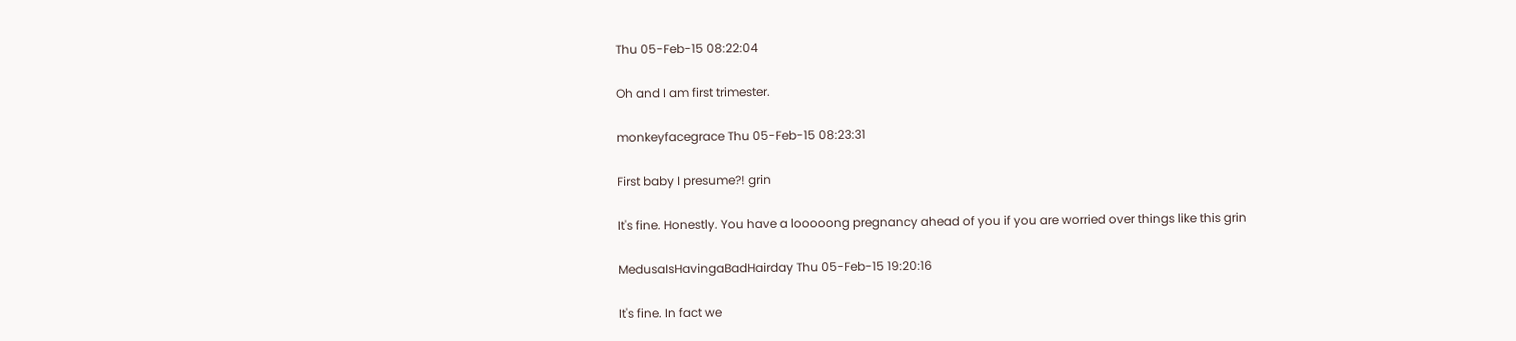Thu 05-Feb-15 08:22:04

Oh and I am first trimester.

monkeyfacegrace Thu 05-Feb-15 08:23:31

First baby I presume?! grin

It's fine. Honestly. You have a looooong pregnancy ahead of you if you are worried over things like this grin

MedusaIsHavingaBadHairday Thu 05-Feb-15 19:20:16

It's fine. In fact we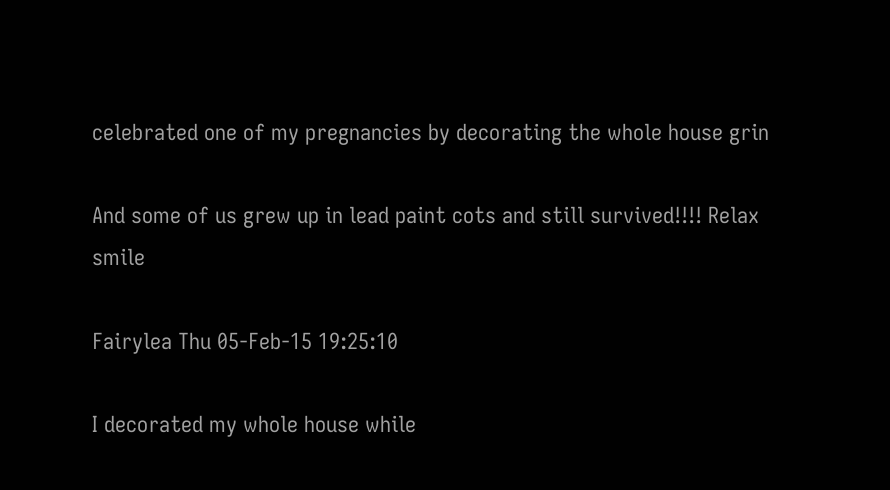celebrated one of my pregnancies by decorating the whole house grin

And some of us grew up in lead paint cots and still survived!!!! Relax smile

Fairylea Thu 05-Feb-15 19:25:10

I decorated my whole house while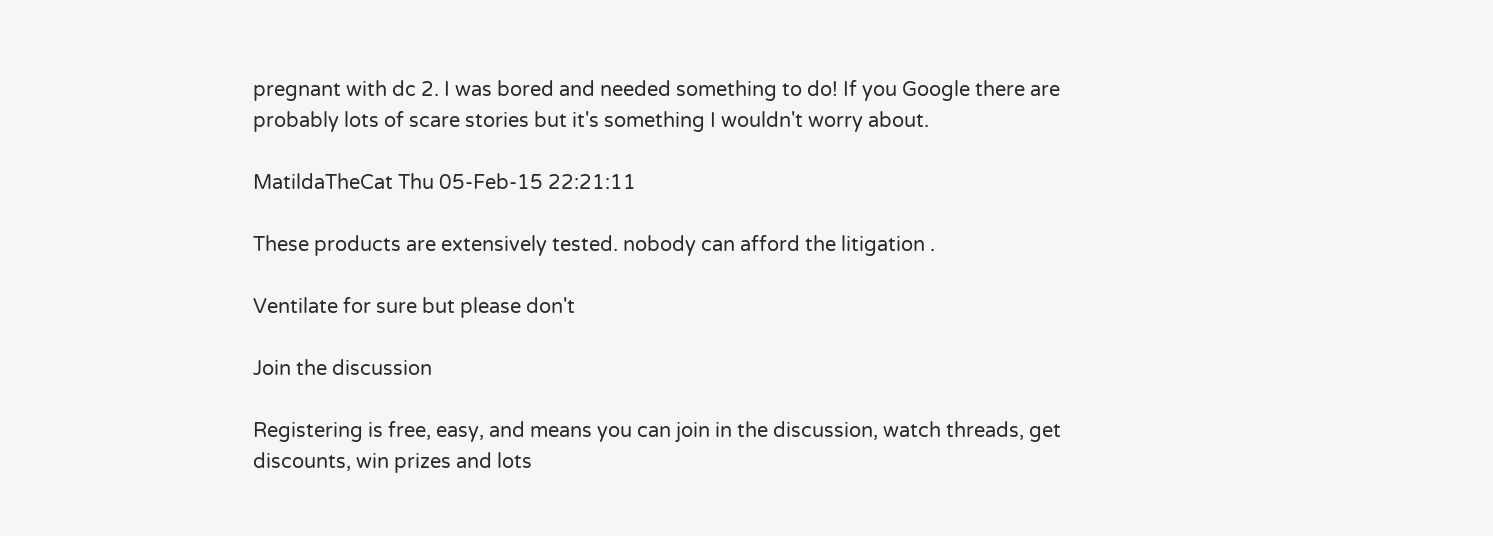pregnant with dc 2. I was bored and needed something to do! If you Google there are probably lots of scare stories but it's something I wouldn't worry about.

MatildaTheCat Thu 05-Feb-15 22:21:11

These products are extensively tested. nobody can afford the litigation .

Ventilate for sure but please don't

Join the discussion

Registering is free, easy, and means you can join in the discussion, watch threads, get discounts, win prizes and lots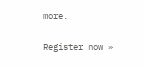more.

Register now »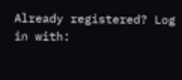Already registered? Log in with: